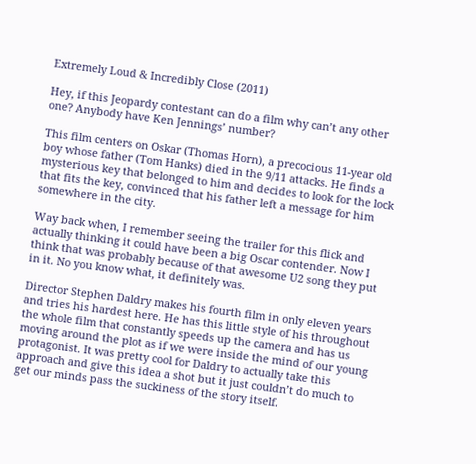Extremely Loud & Incredibly Close (2011)

Hey, if this Jeopardy contestant can do a film why can’t any other one? Anybody have Ken Jennings’ number?

This film centers on Oskar (Thomas Horn), a precocious 11-year old boy whose father (Tom Hanks) died in the 9/11 attacks. He finds a mysterious key that belonged to him and decides to look for the lock that fits the key, convinced that his father left a message for him somewhere in the city.

Way back when, I remember seeing the trailer for this flick and actually thinking it could have been a big Oscar contender. Now I think that was probably because of that awesome U2 song they put in it. No you know what, it definitely was.

Director Stephen Daldry makes his fourth film in only eleven years and tries his hardest here. He has this little style of his throughout the whole film that constantly speeds up the camera and has us moving around the plot as if we were inside the mind of our young protagonist. It was pretty cool for Daldry to actually take this approach and give this idea a shot but it just couldn’t do much to get our minds pass the suckiness of the story itself.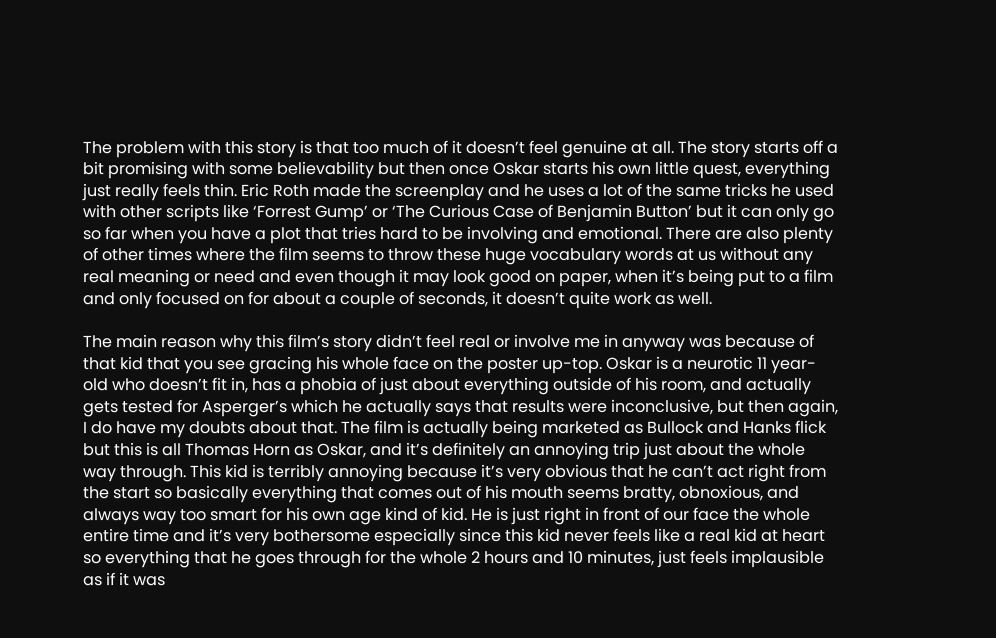The problem with this story is that too much of it doesn’t feel genuine at all. The story starts off a bit promising with some believability but then once Oskar starts his own little quest, everything just really feels thin. Eric Roth made the screenplay and he uses a lot of the same tricks he used with other scripts like ‘Forrest Gump’ or ‘The Curious Case of Benjamin Button’ but it can only go so far when you have a plot that tries hard to be involving and emotional. There are also plenty of other times where the film seems to throw these huge vocabulary words at us without any real meaning or need and even though it may look good on paper, when it’s being put to a film and only focused on for about a couple of seconds, it doesn’t quite work as well.

The main reason why this film’s story didn’t feel real or involve me in anyway was because of that kid that you see gracing his whole face on the poster up-top. Oskar is a neurotic 11 year-old who doesn’t fit in, has a phobia of just about everything outside of his room, and actually gets tested for Asperger’s which he actually says that results were inconclusive, but then again, I do have my doubts about that. The film is actually being marketed as Bullock and Hanks flick but this is all Thomas Horn as Oskar, and it’s definitely an annoying trip just about the whole way through. This kid is terribly annoying because it’s very obvious that he can’t act right from the start so basically everything that comes out of his mouth seems bratty, obnoxious, and always way too smart for his own age kind of kid. He is just right in front of our face the whole entire time and it’s very bothersome especially since this kid never feels like a real kid at heart so everything that he goes through for the whole 2 hours and 10 minutes, just feels implausible as if it was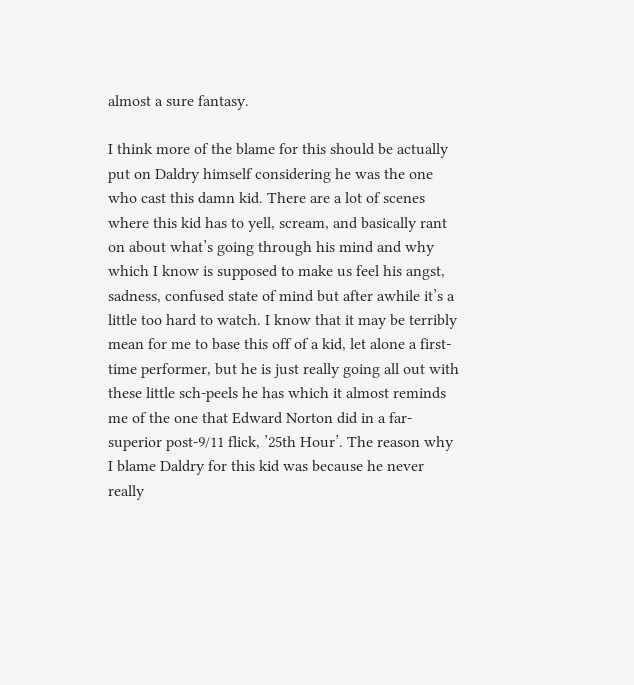almost a sure fantasy.

I think more of the blame for this should be actually put on Daldry himself considering he was the one who cast this damn kid. There are a lot of scenes where this kid has to yell, scream, and basically rant on about what’s going through his mind and why which I know is supposed to make us feel his angst, sadness, confused state of mind but after awhile it’s a little too hard to watch. I know that it may be terribly mean for me to base this off of a kid, let alone a first-time performer, but he is just really going all out with these little sch-peels he has which it almost reminds me of the one that Edward Norton did in a far-superior post-9/11 flick, ’25th Hour’. The reason why I blame Daldry for this kid was because he never really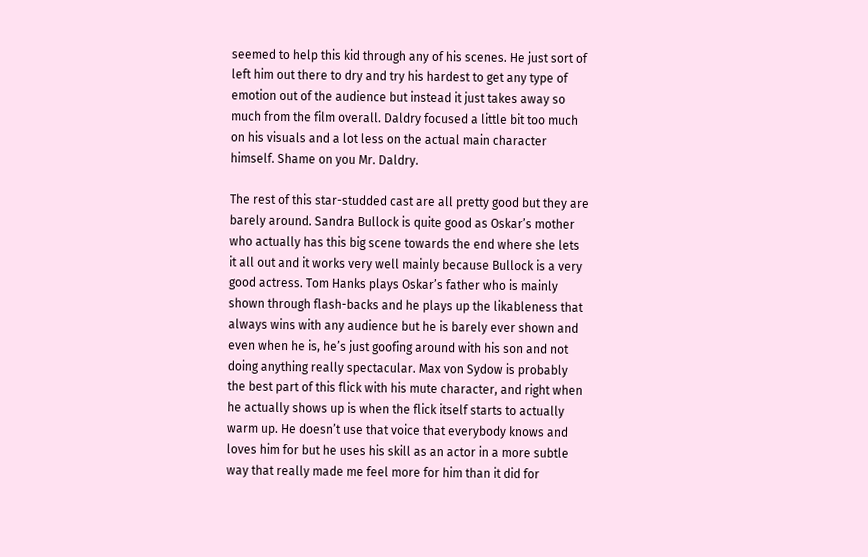seemed to help this kid through any of his scenes. He just sort of left him out there to dry and try his hardest to get any type of emotion out of the audience but instead it just takes away so much from the film overall. Daldry focused a little bit too much on his visuals and a lot less on the actual main character himself. Shame on you Mr. Daldry.

The rest of this star-studded cast are all pretty good but they are barely around. Sandra Bullock is quite good as Oskar’s mother who actually has this big scene towards the end where she lets it all out and it works very well mainly because Bullock is a very good actress. Tom Hanks plays Oskar’s father who is mainly shown through flash-backs and he plays up the likableness that always wins with any audience but he is barely ever shown and even when he is, he’s just goofing around with his son and not doing anything really spectacular. Max von Sydow is probably the best part of this flick with his mute character, and right when he actually shows up is when the flick itself starts to actually warm up. He doesn’t use that voice that everybody knows and loves him for but he uses his skill as an actor in a more subtle way that really made me feel more for him than it did for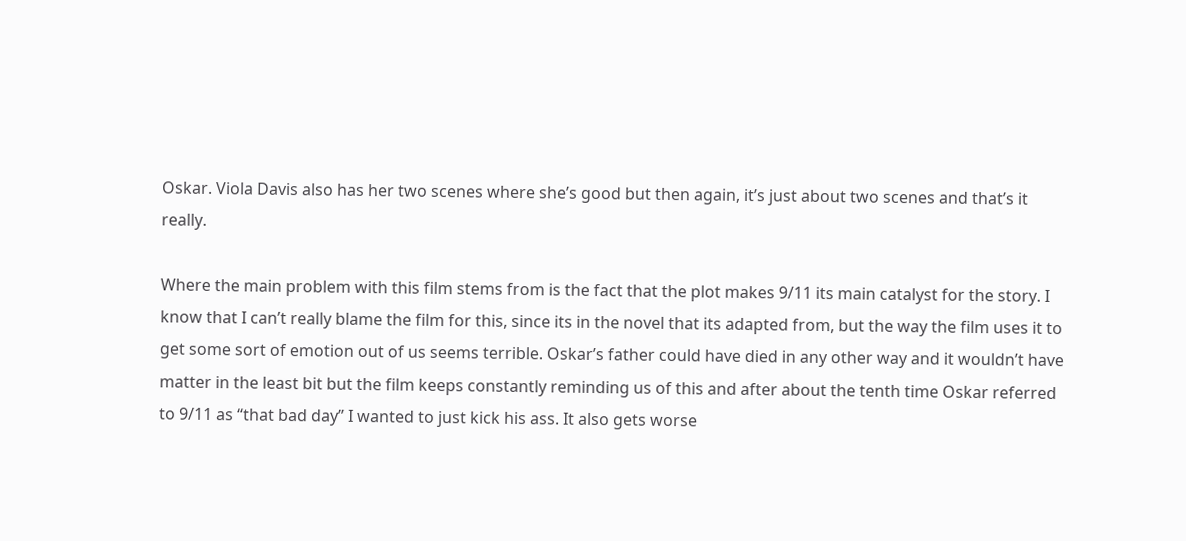Oskar. Viola Davis also has her two scenes where she’s good but then again, it’s just about two scenes and that’s it really.

Where the main problem with this film stems from is the fact that the plot makes 9/11 its main catalyst for the story. I know that I can’t really blame the film for this, since its in the novel that its adapted from, but the way the film uses it to get some sort of emotion out of us seems terrible. Oskar’s father could have died in any other way and it wouldn’t have matter in the least bit but the film keeps constantly reminding us of this and after about the tenth time Oskar referred to 9/11 as “that bad day” I wanted to just kick his ass. It also gets worse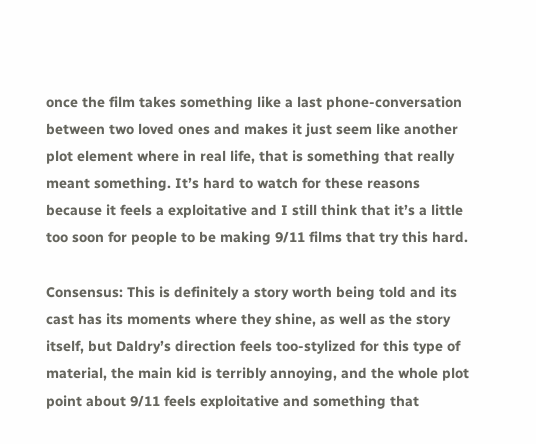once the film takes something like a last phone-conversation between two loved ones and makes it just seem like another plot element where in real life, that is something that really meant something. It’s hard to watch for these reasons because it feels a exploitative and I still think that it’s a little too soon for people to be making 9/11 films that try this hard.

Consensus: This is definitely a story worth being told and its cast has its moments where they shine, as well as the story itself, but Daldry’s direction feels too-stylized for this type of material, the main kid is terribly annoying, and the whole plot point about 9/11 feels exploitative and something that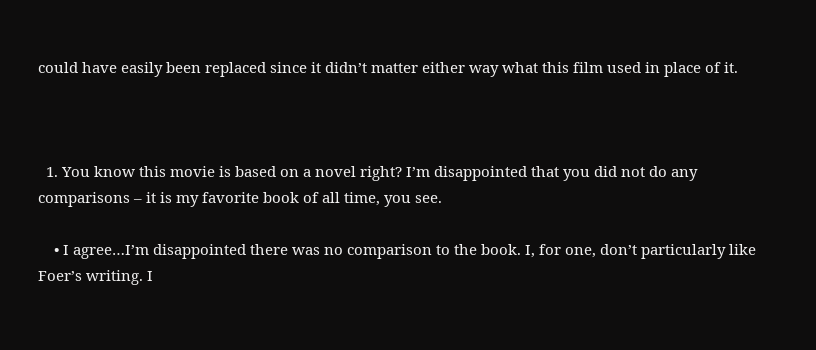could have easily been replaced since it didn’t matter either way what this film used in place of it.



  1. You know this movie is based on a novel right? I’m disappointed that you did not do any comparisons – it is my favorite book of all time, you see.

    • I agree…I’m disappointed there was no comparison to the book. I, for one, don’t particularly like Foer’s writing. I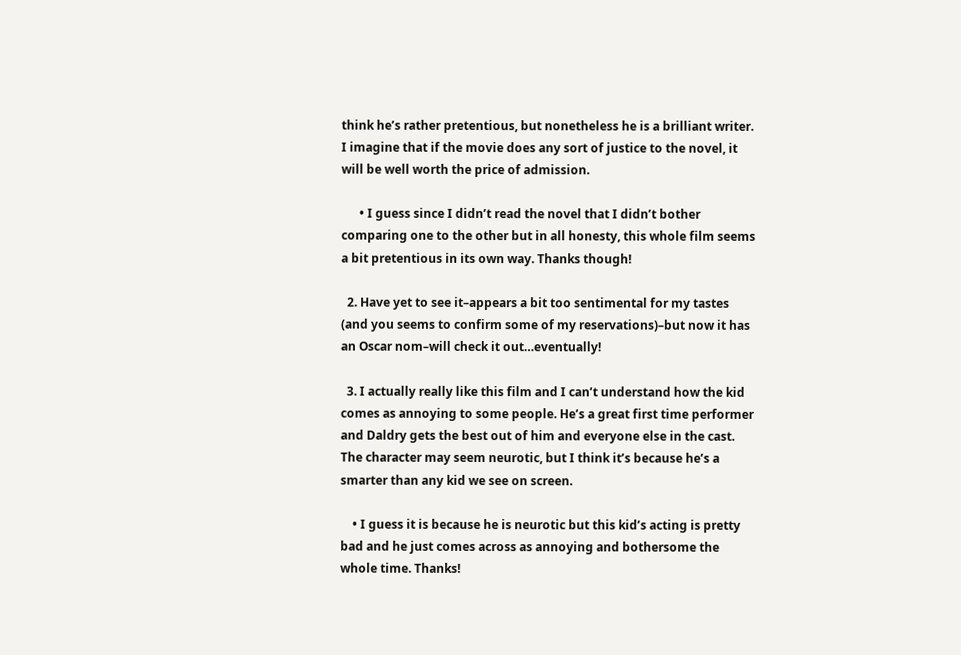think he’s rather pretentious, but nonetheless he is a brilliant writer. I imagine that if the movie does any sort of justice to the novel, it will be well worth the price of admission.

      • I guess since I didn’t read the novel that I didn’t bother comparing one to the other but in all honesty, this whole film seems a bit pretentious in its own way. Thanks though!

  2. Have yet to see it–appears a bit too sentimental for my tastes (and you seems to confirm some of my reservations)–but now it has an Oscar nom–will check it out…eventually!

  3. I actually really like this film and I can’t understand how the kid comes as annoying to some people. He’s a great first time performer and Daldry gets the best out of him and everyone else in the cast. The character may seem neurotic, but I think it’s because he’s a smarter than any kid we see on screen.

    • I guess it is because he is neurotic but this kid’s acting is pretty bad and he just comes across as annoying and bothersome the whole time. Thanks!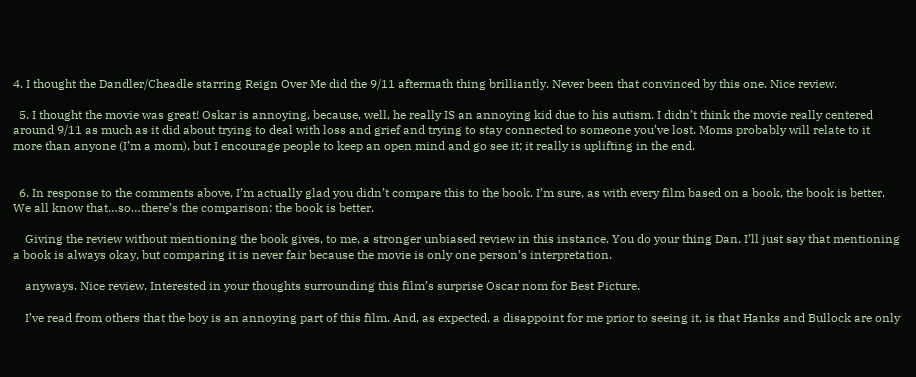4. I thought the Dandler/Cheadle starring Reign Over Me did the 9/11 aftermath thing brilliantly. Never been that convinced by this one. Nice review.

  5. I thought the movie was great! Oskar is annoying, because, well, he really IS an annoying kid due to his autism. I didn’t think the movie really centered around 9/11 as much as it did about trying to deal with loss and grief and trying to stay connected to someone you’ve lost. Moms probably will relate to it more than anyone (I’m a mom), but I encourage people to keep an open mind and go see it; it really is uplifting in the end.


  6. In response to the comments above, I’m actually glad you didn’t compare this to the book. I’m sure, as with every film based on a book, the book is better. We all know that…so…there’s the comparison: the book is better.

    Giving the review without mentioning the book gives, to me, a stronger unbiased review in this instance. You do your thing Dan. I’ll just say that mentioning a book is always okay, but comparing it is never fair because the movie is only one person’s interpretation.

    anyways. Nice review. Interested in your thoughts surrounding this film’s surprise Oscar nom for Best Picture.

    I’ve read from others that the boy is an annoying part of this film. And, as expected, a disappoint for me prior to seeing it, is that Hanks and Bullock are only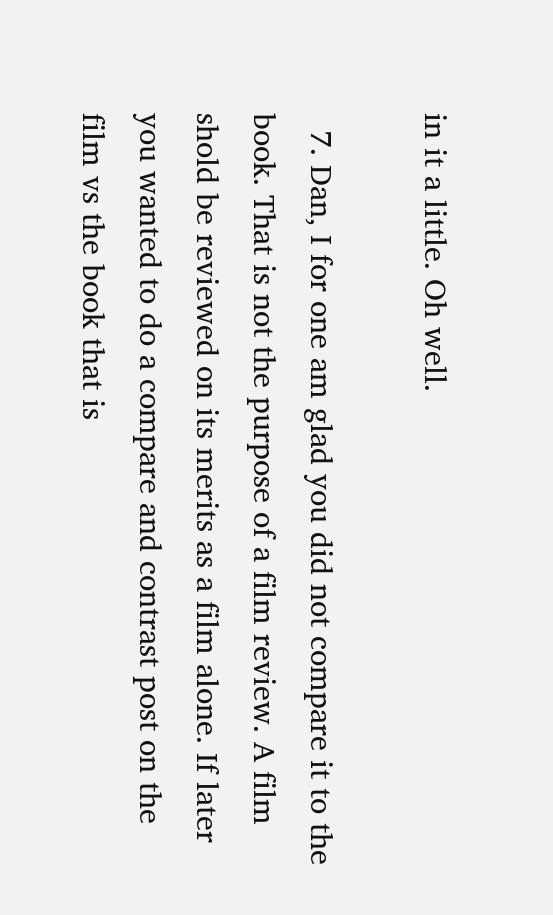in it a little. Oh well.

  7. Dan, I for one am glad you did not compare it to the book. That is not the purpose of a film review. A film shold be reviewed on its merits as a film alone. If later you wanted to do a compare and contrast post on the film vs the book that is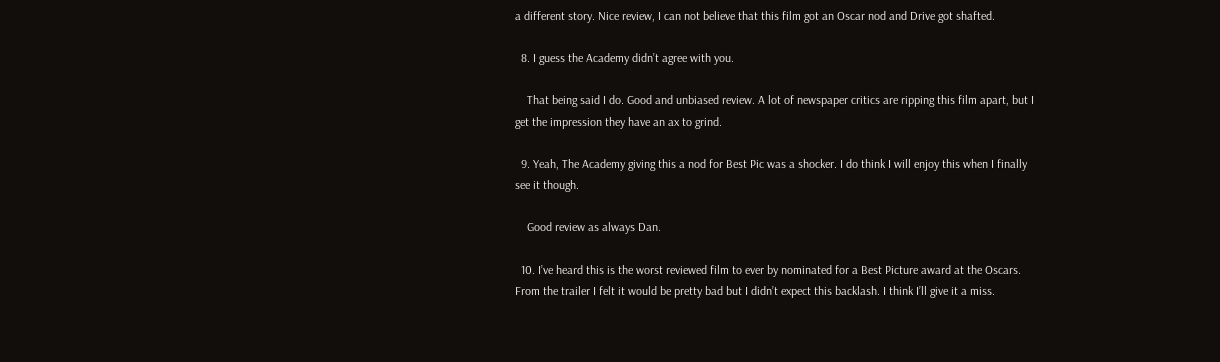a different story. Nice review, I can not believe that this film got an Oscar nod and Drive got shafted.

  8. I guess the Academy didn’t agree with you.

    That being said I do. Good and unbiased review. A lot of newspaper critics are ripping this film apart, but I get the impression they have an ax to grind.

  9. Yeah, The Academy giving this a nod for Best Pic was a shocker. I do think I will enjoy this when I finally see it though.

    Good review as always Dan.

  10. I’ve heard this is the worst reviewed film to ever by nominated for a Best Picture award at the Oscars. From the trailer I felt it would be pretty bad but I didn’t expect this backlash. I think I’ll give it a miss.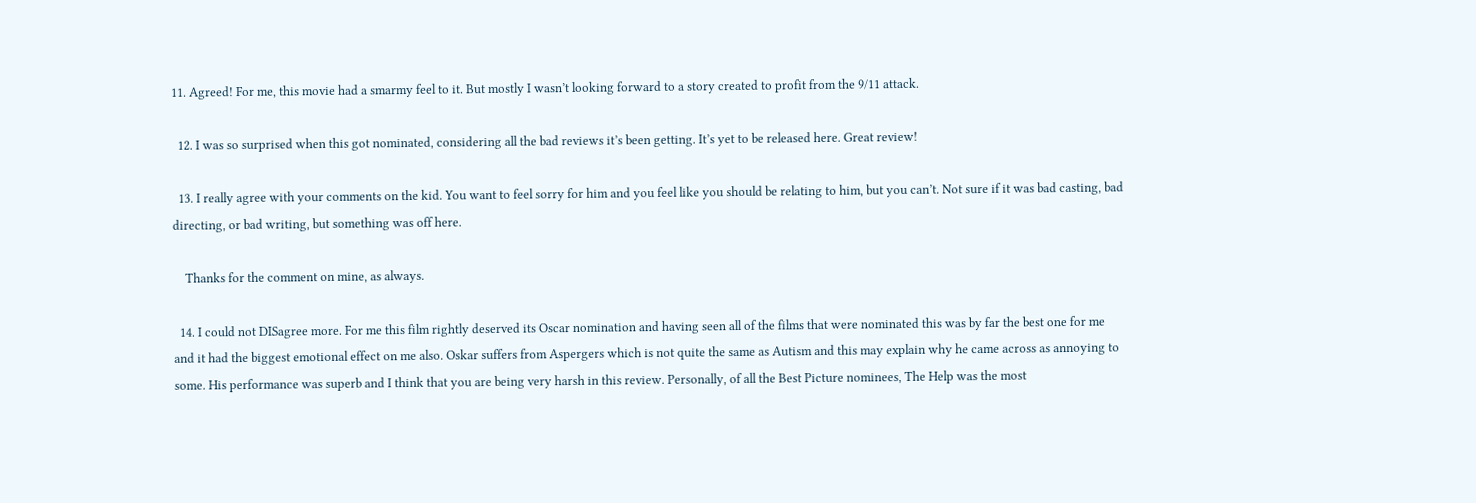11. Agreed! For me, this movie had a smarmy feel to it. But mostly I wasn’t looking forward to a story created to profit from the 9/11 attack.

  12. I was so surprised when this got nominated, considering all the bad reviews it’s been getting. It’s yet to be released here. Great review!

  13. I really agree with your comments on the kid. You want to feel sorry for him and you feel like you should be relating to him, but you can’t. Not sure if it was bad casting, bad directing, or bad writing, but something was off here.

    Thanks for the comment on mine, as always.

  14. I could not DISagree more. For me this film rightly deserved its Oscar nomination and having seen all of the films that were nominated this was by far the best one for me and it had the biggest emotional effect on me also. Oskar suffers from Aspergers which is not quite the same as Autism and this may explain why he came across as annoying to some. His performance was superb and I think that you are being very harsh in this review. Personally, of all the Best Picture nominees, The Help was the most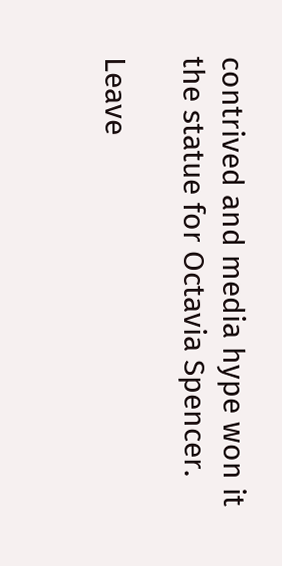contrived and media hype won it the statue for Octavia Spencer.

Leave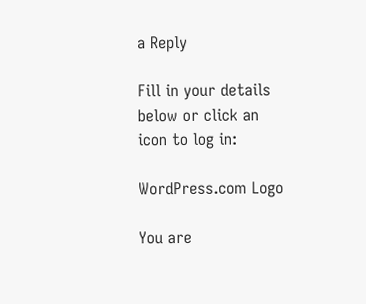a Reply

Fill in your details below or click an icon to log in:

WordPress.com Logo

You are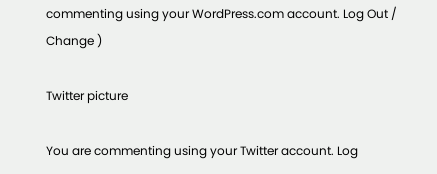commenting using your WordPress.com account. Log Out /  Change )

Twitter picture

You are commenting using your Twitter account. Log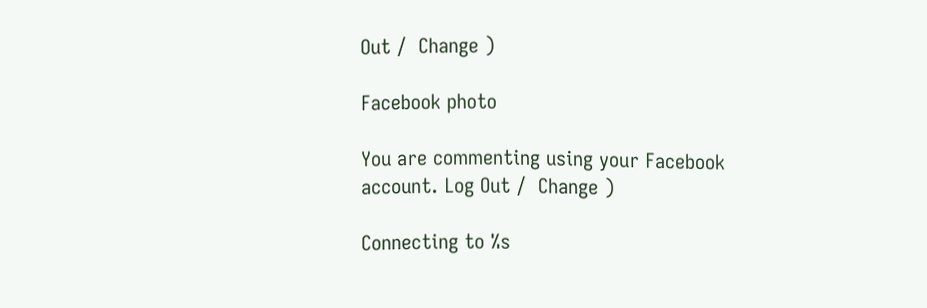Out /  Change )

Facebook photo

You are commenting using your Facebook account. Log Out /  Change )

Connecting to %s